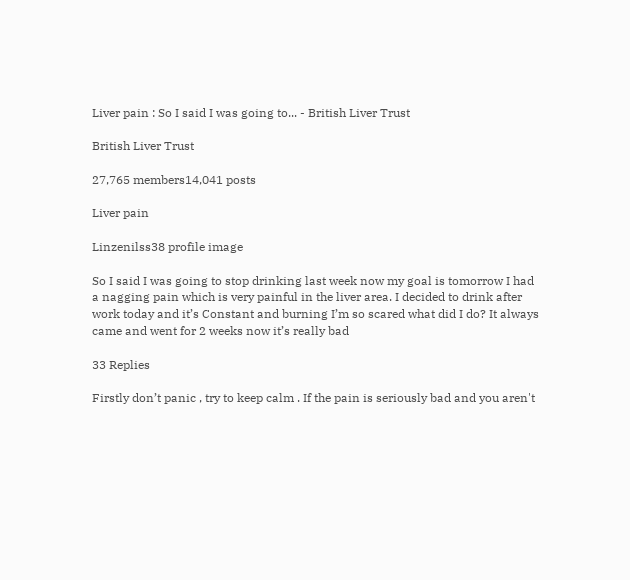Liver pain : So I said I was going to... - British Liver Trust

British Liver Trust

27,765 members14,041 posts

Liver pain

Linzenilss38 profile image

So I said I was going to stop drinking last week now my goal is tomorrow I had a nagging pain which is very painful in the liver area. I decided to drink after work today and it’s Constant and burning I’m so scared what did I do? It always came and went for 2 weeks now it’s really bad

33 Replies

Firstly don’t panic , try to keep calm . If the pain is seriously bad and you aren't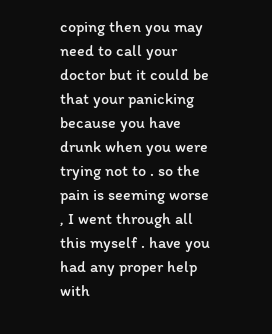coping then you may need to call your doctor but it could be that your panicking because you have drunk when you were trying not to . so the pain is seeming worse , I went through all this myself . have you had any proper help with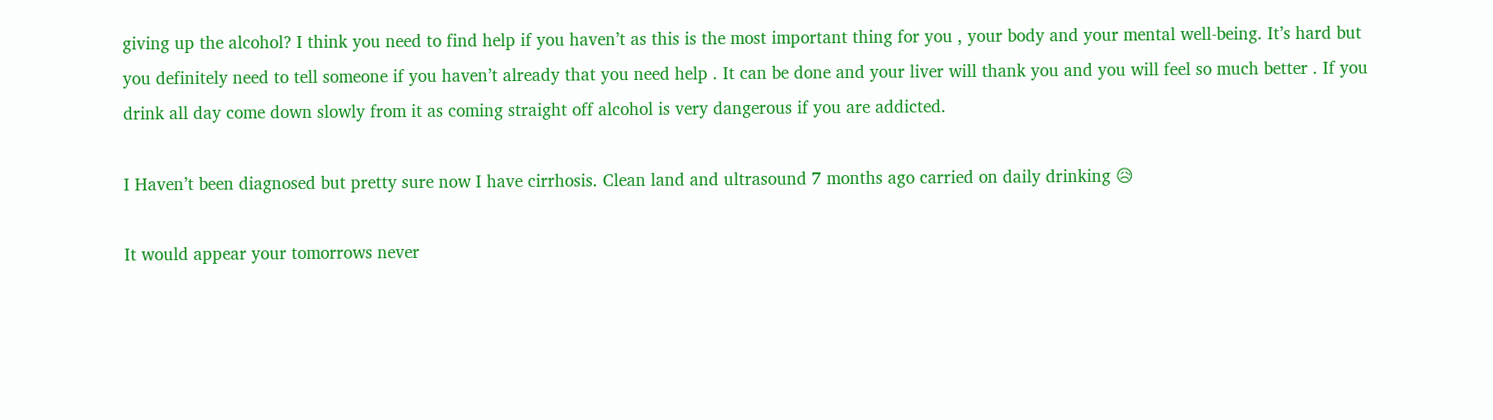giving up the alcohol? I think you need to find help if you haven’t as this is the most important thing for you , your body and your mental well-being. It’s hard but you definitely need to tell someone if you haven’t already that you need help . It can be done and your liver will thank you and you will feel so much better . If you drink all day come down slowly from it as coming straight off alcohol is very dangerous if you are addicted.

I Haven’t been diagnosed but pretty sure now I have cirrhosis. Clean land and ultrasound 7 months ago carried on daily drinking 😥

It would appear your tomorrows never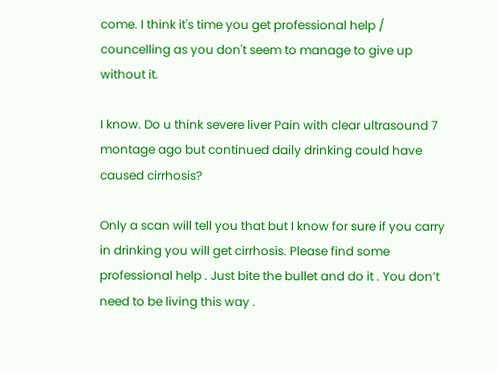come. I think it's time you get professional help / councelling as you don't seem to manage to give up without it.

I know. Do u think severe liver Pain with clear ultrasound 7 montage ago but continued daily drinking could have caused cirrhosis?

Only a scan will tell you that but I know for sure if you carry in drinking you will get cirrhosis. Please find some professional help . Just bite the bullet and do it . You don’t need to be living this way .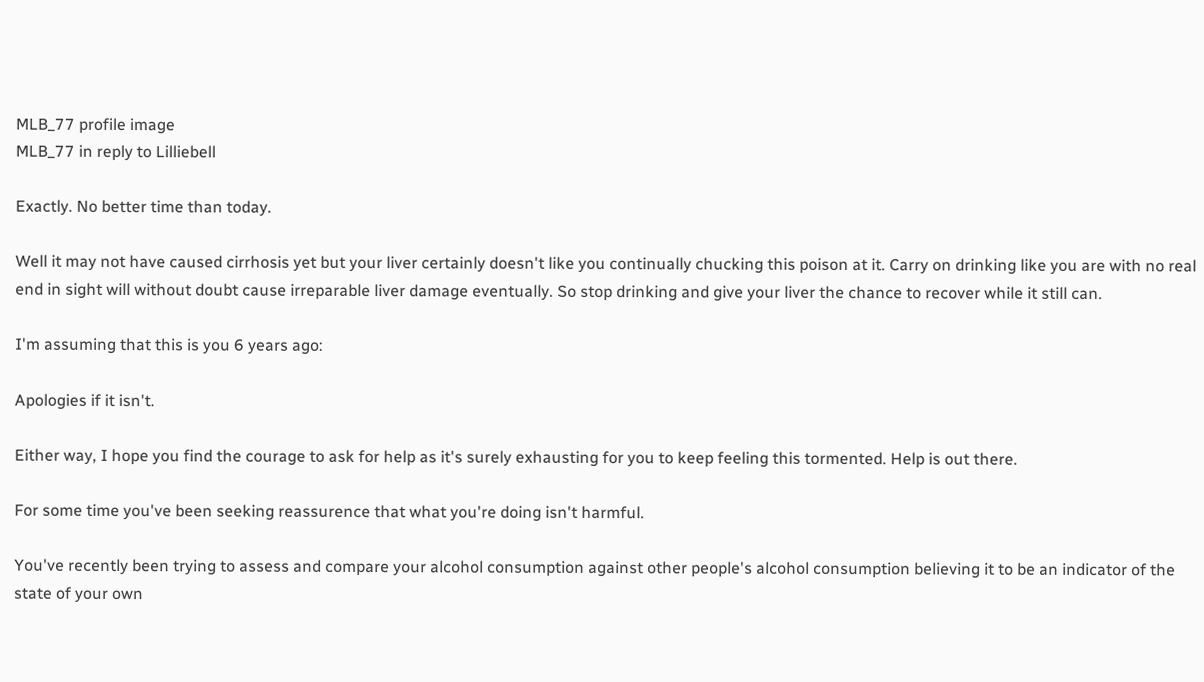MLB_77 profile image
MLB_77 in reply to Lilliebell

Exactly. No better time than today.

Well it may not have caused cirrhosis yet but your liver certainly doesn't like you continually chucking this poison at it. Carry on drinking like you are with no real end in sight will without doubt cause irreparable liver damage eventually. So stop drinking and give your liver the chance to recover while it still can.

I'm assuming that this is you 6 years ago:

Apologies if it isn't.

Either way, I hope you find the courage to ask for help as it's surely exhausting for you to keep feeling this tormented. Help is out there.

For some time you've been seeking reassurence that what you're doing isn't harmful.

You've recently been trying to assess and compare your alcohol consumption against other people's alcohol consumption believing it to be an indicator of the state of your own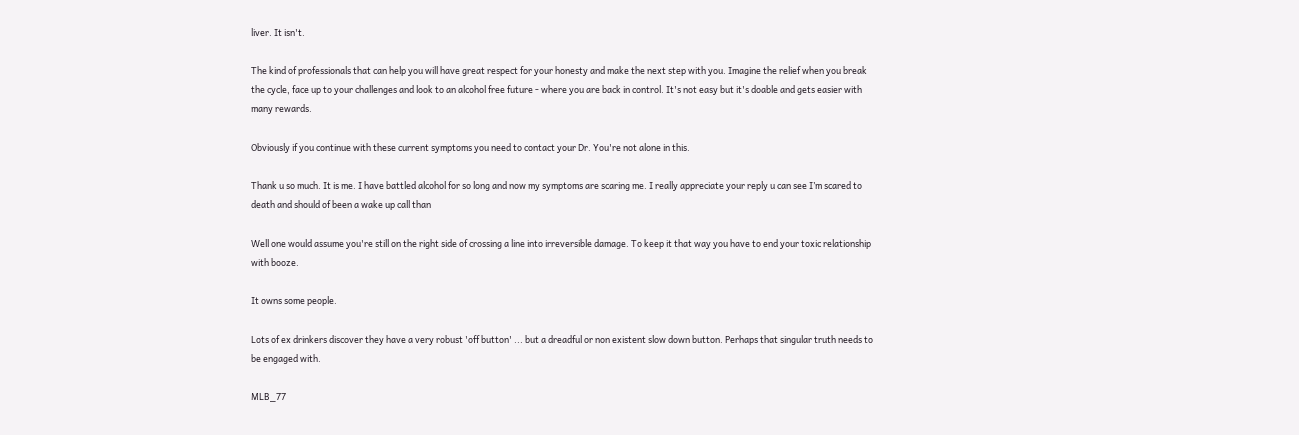liver. It isn't.

The kind of professionals that can help you will have great respect for your honesty and make the next step with you. Imagine the relief when you break the cycle, face up to your challenges and look to an alcohol free future - where you are back in control. It's not easy but it's doable and gets easier with many rewards.

Obviously if you continue with these current symptoms you need to contact your Dr. You're not alone in this.

Thank u so much. It is me. I have battled alcohol for so long and now my symptoms are scaring me. I really appreciate your reply u can see I’m scared to death and should of been a wake up call than

Well one would assume you're still on the right side of crossing a line into irreversible damage. To keep it that way you have to end your toxic relationship with booze.

It owns some people.

Lots of ex drinkers discover they have a very robust 'off button' ... but a dreadful or non existent slow down button. Perhaps that singular truth needs to be engaged with.

MLB_77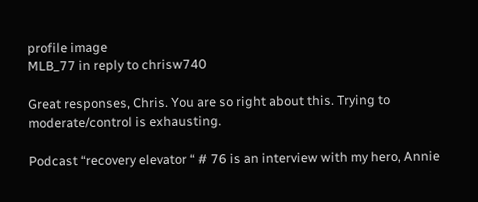profile image
MLB_77 in reply to chrisw740

Great responses, Chris. You are so right about this. Trying to moderate/control is exhausting.

Podcast “recovery elevator “ # 76 is an interview with my hero, Annie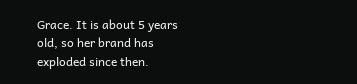Grace. It is about 5 years old, so her brand has exploded since then.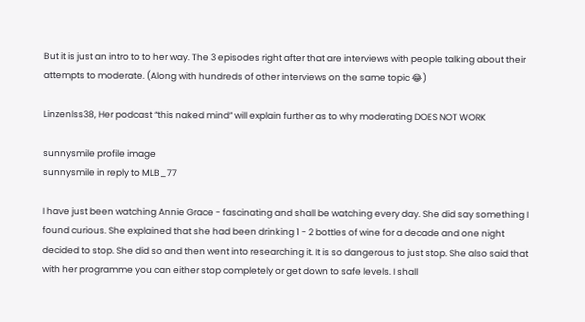But it is just an intro to to her way. The 3 episodes right after that are interviews with people talking about their attempts to moderate. (Along with hundreds of other interviews on the same topic 😂)

Linzenlss38, Her podcast “this naked mind” will explain further as to why moderating DOES NOT WORK

sunnysmile profile image
sunnysmile in reply to MLB_77

I have just been watching Annie Grace - fascinating and shall be watching every day. She did say something I found curious. She explained that she had been drinking 1 - 2 bottles of wine for a decade and one night decided to stop. She did so and then went into researching it. It is so dangerous to just stop. She also said that with her programme you can either stop completely or get down to safe levels. I shall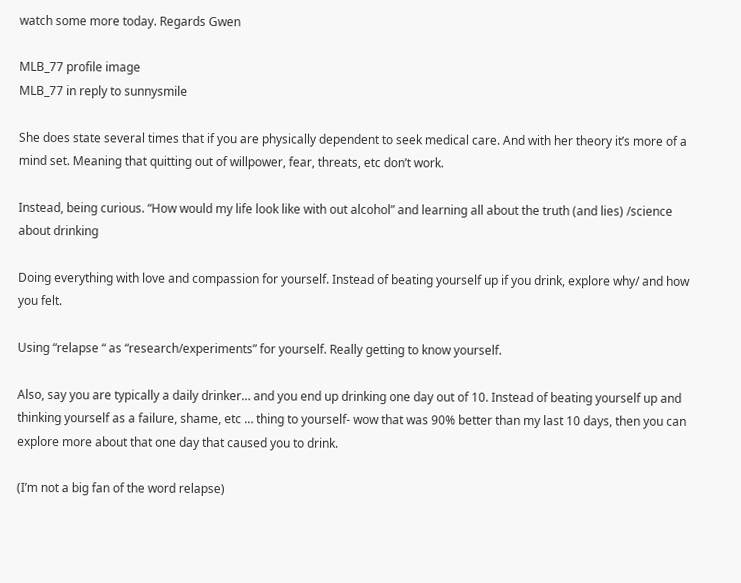watch some more today. Regards Gwen

MLB_77 profile image
MLB_77 in reply to sunnysmile

She does state several times that if you are physically dependent to seek medical care. And with her theory it’s more of a mind set. Meaning that quitting out of willpower, fear, threats, etc don’t work.

Instead, being curious. “How would my life look like with out alcohol” and learning all about the truth (and lies) /science about drinking

Doing everything with love and compassion for yourself. Instead of beating yourself up if you drink, explore why/ and how you felt.

Using “relapse “ as “research/experiments” for yourself. Really getting to know yourself.

Also, say you are typically a daily drinker… and you end up drinking one day out of 10. Instead of beating yourself up and thinking yourself as a failure, shame, etc … thing to yourself- wow that was 90% better than my last 10 days, then you can explore more about that one day that caused you to drink.

(I’m not a big fan of the word relapse)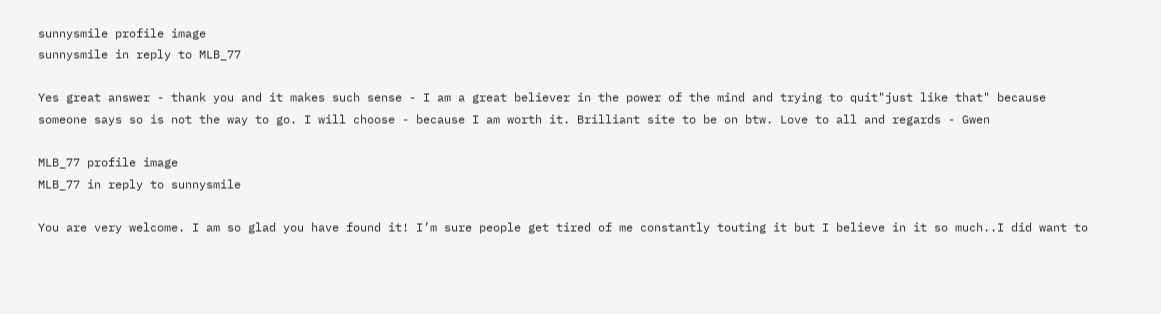sunnysmile profile image
sunnysmile in reply to MLB_77

Yes great answer - thank you and it makes such sense - I am a great believer in the power of the mind and trying to quit"just like that" because someone says so is not the way to go. I will choose - because I am worth it. Brilliant site to be on btw. Love to all and regards - Gwen

MLB_77 profile image
MLB_77 in reply to sunnysmile

You are very welcome. I am so glad you have found it! I’m sure people get tired of me constantly touting it but I believe in it so much..I did want to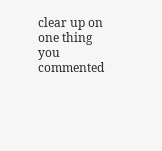clear up on one thing you commented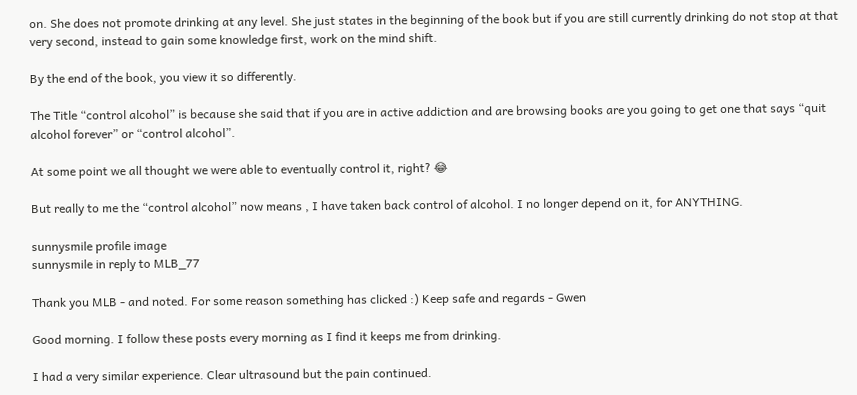on. She does not promote drinking at any level. She just states in the beginning of the book but if you are still currently drinking do not stop at that very second, instead to gain some knowledge first, work on the mind shift.

By the end of the book, you view it so differently.

The Title “control alcohol” is because she said that if you are in active addiction and are browsing books are you going to get one that says “quit alcohol forever” or “control alcohol”.

At some point we all thought we were able to eventually control it, right? 😂

But really to me the “control alcohol” now means , I have taken back control of alcohol. I no longer depend on it, for ANYTHING.

sunnysmile profile image
sunnysmile in reply to MLB_77

Thank you MLB - and noted. For some reason something has clicked :) Keep safe and regards - Gwen

Good morning. I follow these posts every morning as I find it keeps me from drinking.

I had a very similar experience. Clear ultrasound but the pain continued.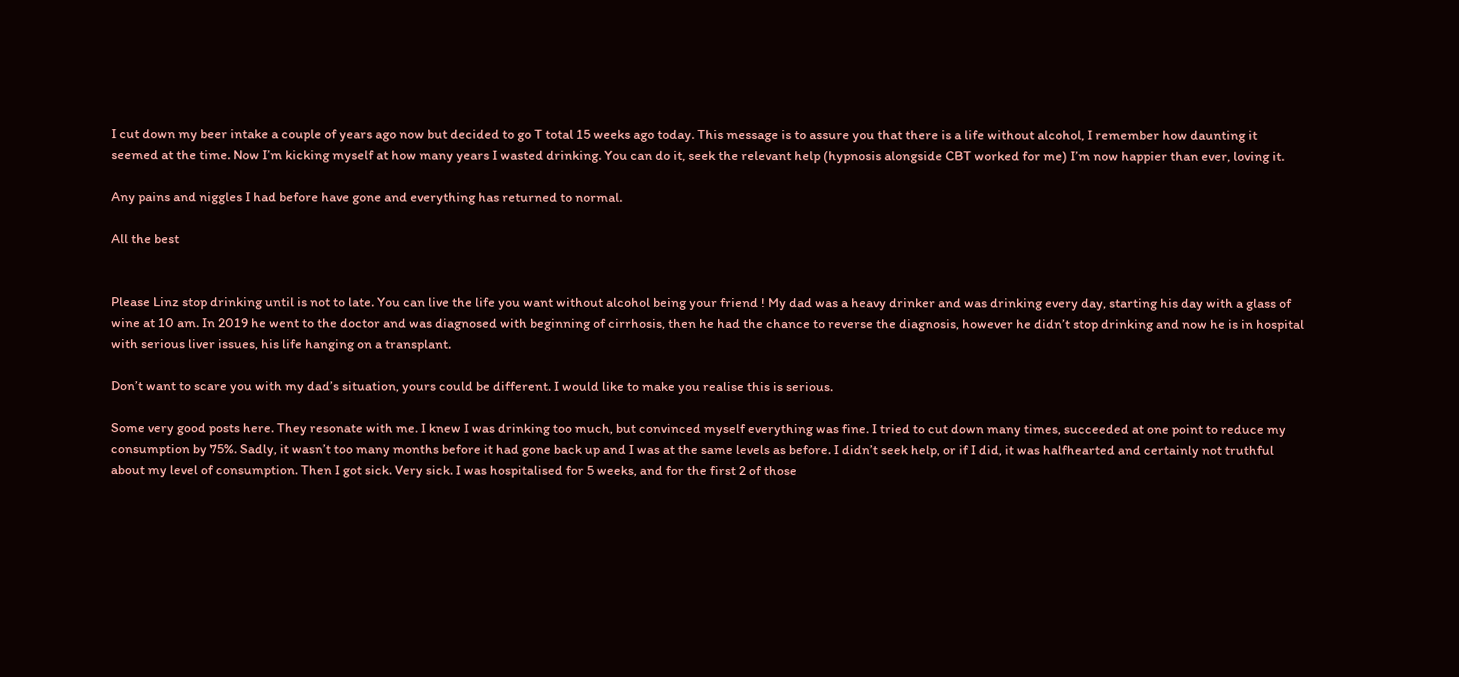I cut down my beer intake a couple of years ago now but decided to go T total 15 weeks ago today. This message is to assure you that there is a life without alcohol, I remember how daunting it seemed at the time. Now I’m kicking myself at how many years I wasted drinking. You can do it, seek the relevant help (hypnosis alongside CBT worked for me) I’m now happier than ever, loving it.

Any pains and niggles I had before have gone and everything has returned to normal.

All the best


Please Linz stop drinking until is not to late. You can live the life you want without alcohol being your friend ! My dad was a heavy drinker and was drinking every day, starting his day with a glass of wine at 10 am. In 2019 he went to the doctor and was diagnosed with beginning of cirrhosis, then he had the chance to reverse the diagnosis, however he didn’t stop drinking and now he is in hospital with serious liver issues, his life hanging on a transplant.

Don’t want to scare you with my dad’s situation, yours could be different. I would like to make you realise this is serious.

Some very good posts here. They resonate with me. I knew I was drinking too much, but convinced myself everything was fine. I tried to cut down many times, succeeded at one point to reduce my consumption by 75%. Sadly, it wasn’t too many months before it had gone back up and I was at the same levels as before. I didn’t seek help, or if I did, it was halfhearted and certainly not truthful about my level of consumption. Then I got sick. Very sick. I was hospitalised for 5 weeks, and for the first 2 of those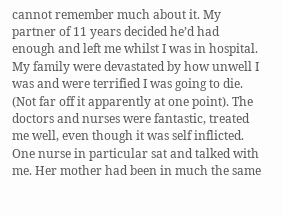cannot remember much about it. My partner of 11 years decided he’d had enough and left me whilst I was in hospital. My family were devastated by how unwell I was and were terrified I was going to die. (Not far off it apparently at one point). The doctors and nurses were fantastic, treated me well, even though it was self inflicted. One nurse in particular sat and talked with me. Her mother had been in much the same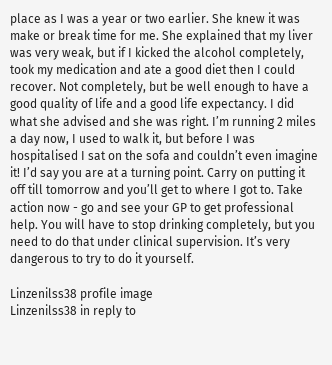place as I was a year or two earlier. She knew it was make or break time for me. She explained that my liver was very weak, but if I kicked the alcohol completely, took my medication and ate a good diet then I could recover. Not completely, but be well enough to have a good quality of life and a good life expectancy. I did what she advised and she was right. I’m running 2 miles a day now, I used to walk it, but before I was hospitalised I sat on the sofa and couldn’t even imagine it! I’d say you are at a turning point. Carry on putting it off till tomorrow and you’ll get to where I got to. Take action now - go and see your GP to get professional help. You will have to stop drinking completely, but you need to do that under clinical supervision. It’s very dangerous to try to do it yourself.

Linzenilss38 profile image
Linzenilss38 in reply to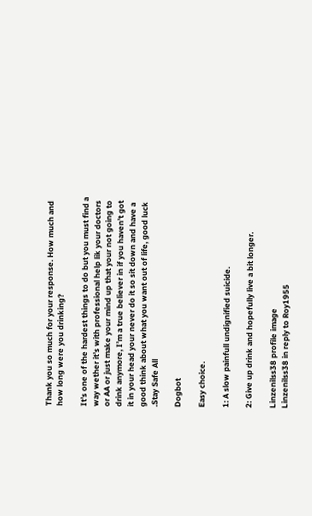Thank you so much for your response. How much and how long were you drinking?

It’s one of the hardest things to do but you must find a way wether it’s with professional help lik your doctors or AA or just make your mind up that your not going to drink anymore, I’m a true believer in if you haven’t got it in your head your never do it so sit down and have a good think about what you want out of life, good luck .Stay Safe All

Dogbot

Easy choice.

1: A slow painfull undignified suicide.

2: Give up drink and hopefully live a bit longer.

Linzenilss38 profile image
Linzenilss38 in reply to Roy1955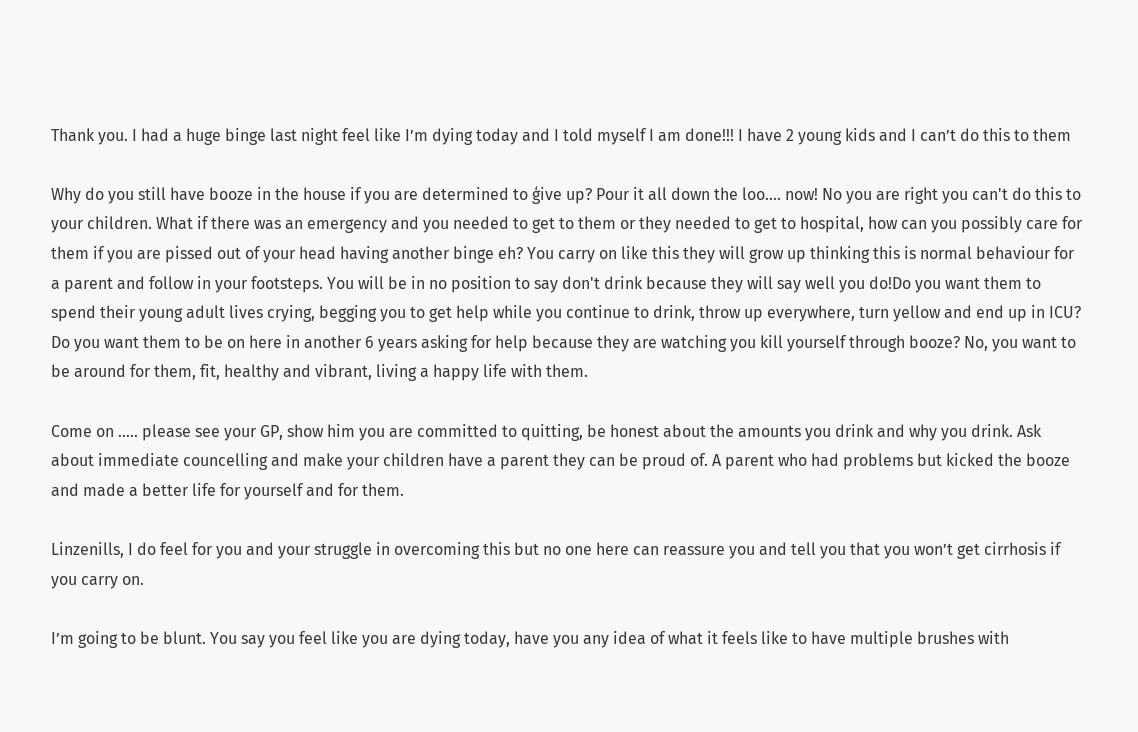Thank you. I had a huge binge last night feel like I’m dying today and I told myself I am done!!! I have 2 young kids and I can’t do this to them

Why do you still have booze in the house if you are determined to ģive up? Pour it all down the loo.... now! No you are right you can't do this to your children. What if there was an emergency and you needed to get to them or they needed to get to hospital, how can you possibly care for them if you are pissed out of your head having another binge eh? You carry on like this they will grow up thinking this is normal behaviour for a parent and follow in your footsteps. You will be in no position to say don't drink because they will say well you do!Do you want them to spend their young adult lives crying, begging you to get help while you continue to drink, throw up everywhere, turn yellow and end up in ICU? Do you want them to be on here in another 6 years asking for help because they are watching you kill yourself through booze? No, you want to be around for them, fit, healthy and vibrant, living a happy life with them.

Come on ..... please see your GP, show him you are committed to quitting, be honest about the amounts you drink and why you drink. Ask about immediate councelling and make your children have a parent they can be proud of. A parent who had problems but kicked the booze and made a better life for yourself and for them.

Linzenills, I do feel for you and your struggle in overcoming this but no one here can reassure you and tell you that you won’t get cirrhosis if you carry on.

I’m going to be blunt. You say you feel like you are dying today, have you any idea of what it feels like to have multiple brushes with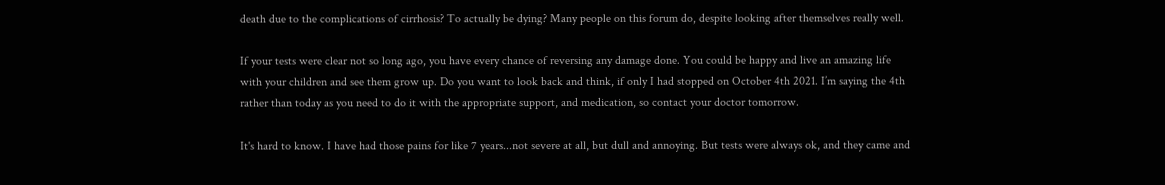death due to the complications of cirrhosis? To actually be dying? Many people on this forum do, despite looking after themselves really well.

If your tests were clear not so long ago, you have every chance of reversing any damage done. You could be happy and live an amazing life with your children and see them grow up. Do you want to look back and think, if only I had stopped on October 4th 2021. I’m saying the 4th rather than today as you need to do it with the appropriate support, and medication, so contact your doctor tomorrow.

It's hard to know. I have had those pains for like 7 years...not severe at all, but dull and annoying. But tests were always ok, and they came and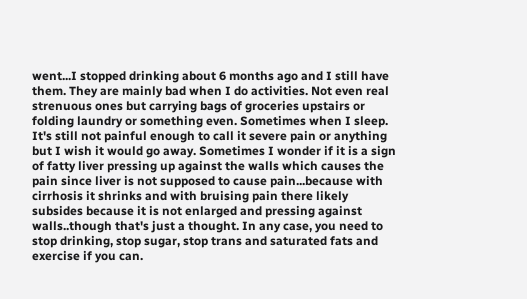went...I stopped drinking about 6 months ago and I still have them. They are mainly bad when I do activities. Not even real strenuous ones but carrying bags of groceries upstairs or folding laundry or something even. Sometimes when I sleep. It's still not painful enough to call it severe pain or anything but I wish it would go away. Sometimes I wonder if it is a sign of fatty liver pressing up against the walls which causes the pain since liver is not supposed to cause pain...because with cirrhosis it shrinks and with bruising pain there likely subsides because it is not enlarged and pressing against walls..though that's just a thought. In any case, you need to stop drinking, stop sugar, stop trans and saturated fats and exercise if you can.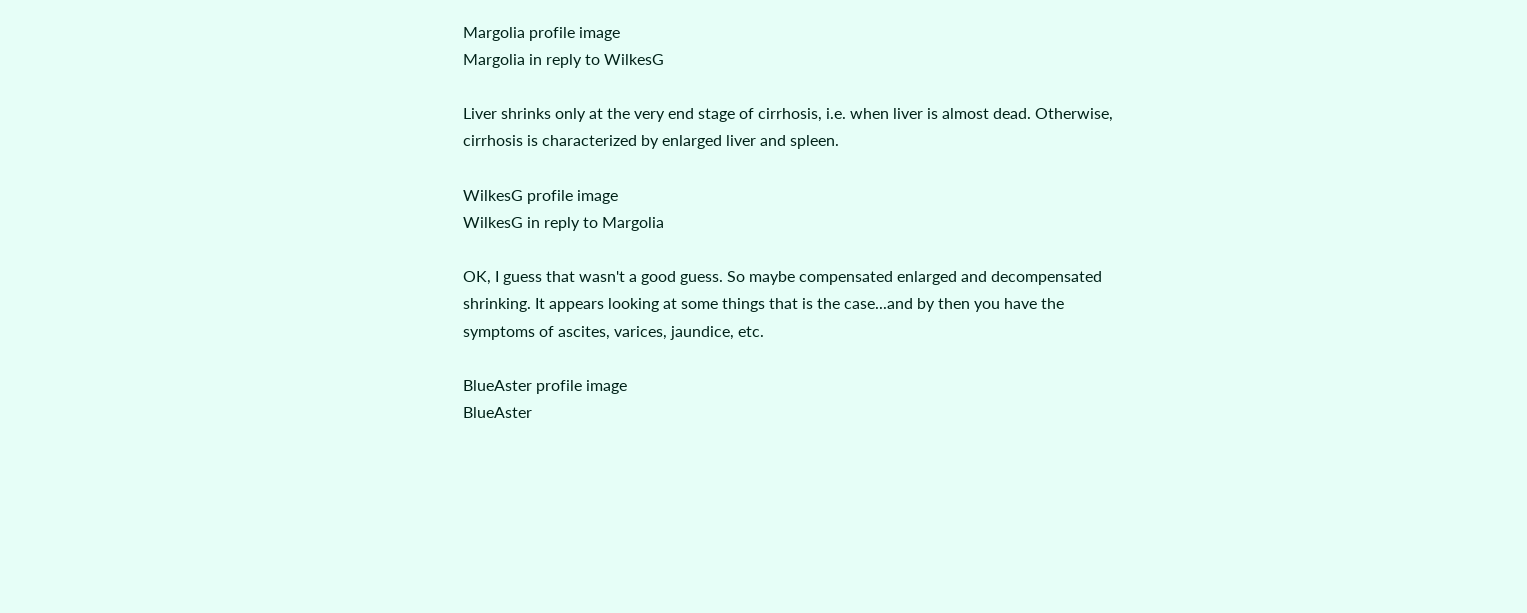Margolia profile image
Margolia in reply to WilkesG

Liver shrinks only at the very end stage of cirrhosis, i.e. when liver is almost dead. Otherwise, cirrhosis is characterized by enlarged liver and spleen.

WilkesG profile image
WilkesG in reply to Margolia

OK, I guess that wasn't a good guess. So maybe compensated enlarged and decompensated shrinking. It appears looking at some things that is the case...and by then you have the symptoms of ascites, varices, jaundice, etc.

BlueAster profile image
BlueAster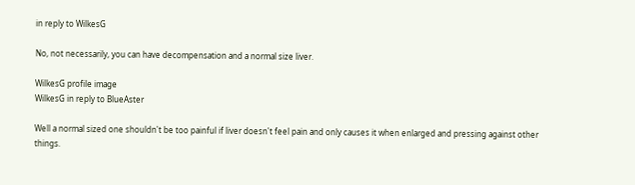in reply to WilkesG

No, not necessarily, you can have decompensation and a normal size liver.

WilkesG profile image
WilkesG in reply to BlueAster

Well a normal sized one shouldn't be too painful if liver doesn't feel pain and only causes it when enlarged and pressing against other things.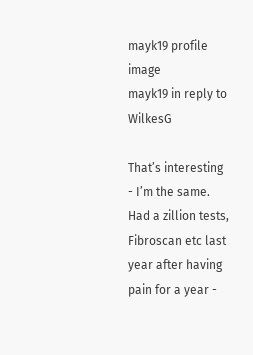mayk19 profile image
mayk19 in reply to WilkesG

That’s interesting - I’m the same. Had a zillion tests, Fibroscan etc last year after having pain for a year -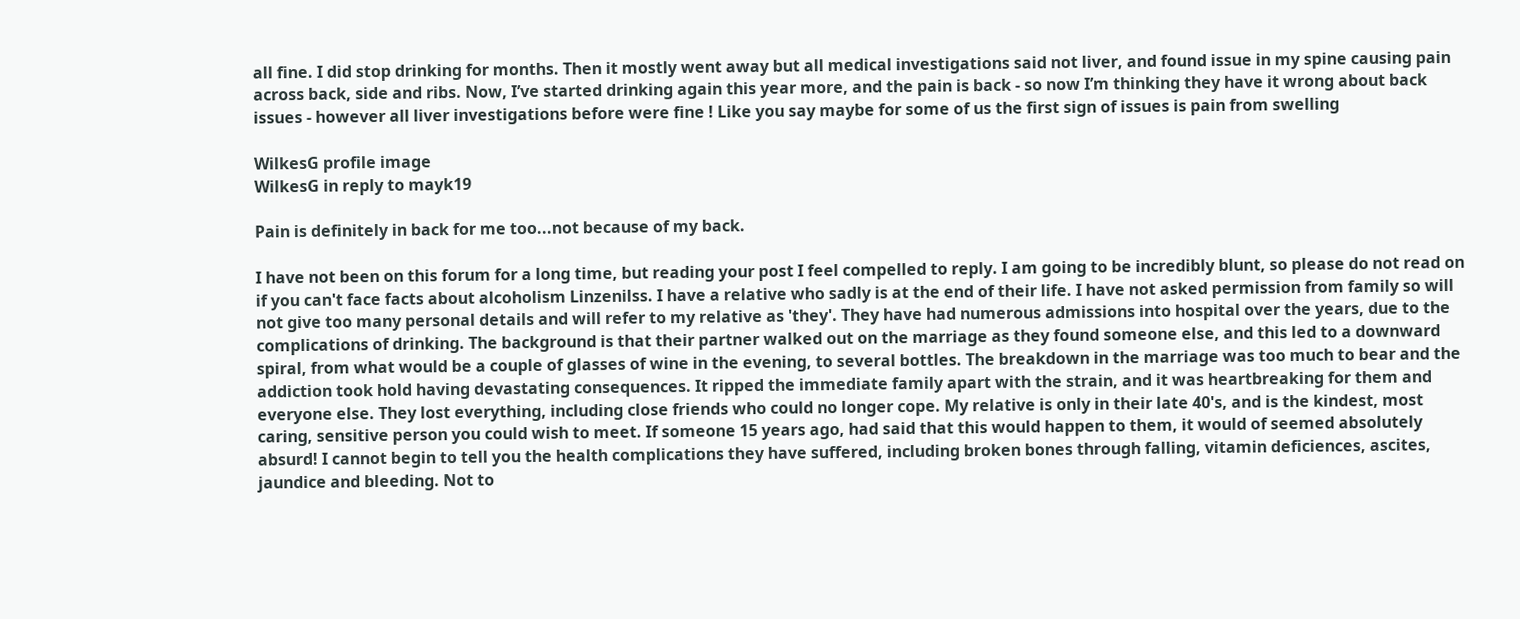all fine. I did stop drinking for months. Then it mostly went away but all medical investigations said not liver, and found issue in my spine causing pain across back, side and ribs. Now, I’ve started drinking again this year more, and the pain is back - so now I’m thinking they have it wrong about back issues - however all liver investigations before were fine ! Like you say maybe for some of us the first sign of issues is pain from swelling

WilkesG profile image
WilkesG in reply to mayk19

Pain is definitely in back for me too...not because of my back.

I have not been on this forum for a long time, but reading your post I feel compelled to reply. I am going to be incredibly blunt, so please do not read on if you can't face facts about alcoholism Linzenilss. I have a relative who sadly is at the end of their life. I have not asked permission from family so will not give too many personal details and will refer to my relative as 'they'. They have had numerous admissions into hospital over the years, due to the complications of drinking. The background is that their partner walked out on the marriage as they found someone else, and this led to a downward spiral, from what would be a couple of glasses of wine in the evening, to several bottles. The breakdown in the marriage was too much to bear and the addiction took hold having devastating consequences. It ripped the immediate family apart with the strain, and it was heartbreaking for them and everyone else. They lost everything, including close friends who could no longer cope. My relative is only in their late 40's, and is the kindest, most caring, sensitive person you could wish to meet. If someone 15 years ago, had said that this would happen to them, it would of seemed absolutely absurd! I cannot begin to tell you the health complications they have suffered, including broken bones through falling, vitamin deficiences, ascites, jaundice and bleeding. Not to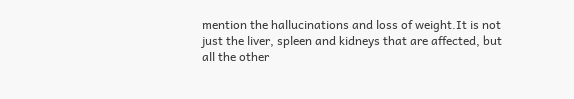mention the hallucinations and loss of weight.It is not just the liver, spleen and kidneys that are affected, but all the other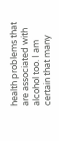health problems that are associated with alcohol too. I am certain that many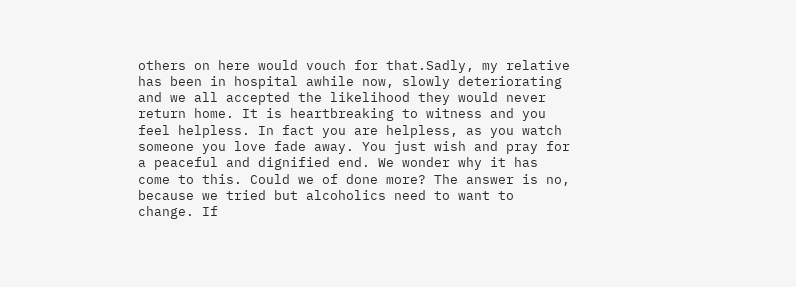others on here would vouch for that.Sadly, my relative has been in hospital awhile now, slowly deteriorating and we all accepted the likelihood they would never return home. It is heartbreaking to witness and you feel helpless. In fact you are helpless, as you watch someone you love fade away. You just wish and pray for a peaceful and dignified end. We wonder why it has come to this. Could we of done more? The answer is no, because we tried but alcoholics need to want to change. If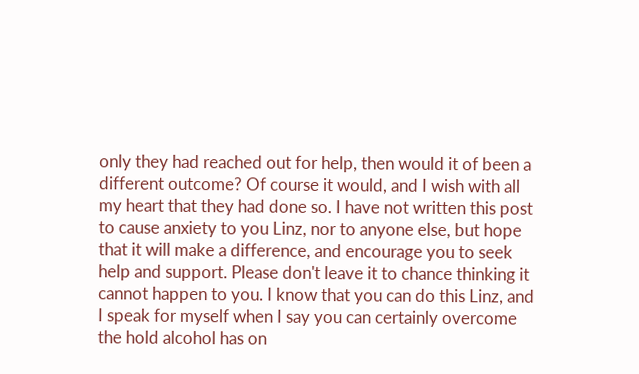only they had reached out for help, then would it of been a different outcome? Of course it would, and I wish with all my heart that they had done so. I have not written this post to cause anxiety to you Linz, nor to anyone else, but hope that it will make a difference, and encourage you to seek help and support. Please don't leave it to chance thinking it cannot happen to you. I know that you can do this Linz, and I speak for myself when I say you can certainly overcome the hold alcohol has on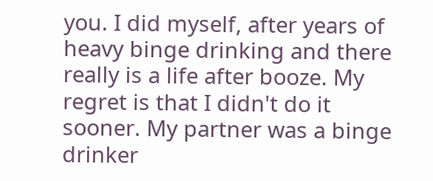you. I did myself, after years of heavy binge drinking and there really is a life after booze. My regret is that I didn't do it sooner. My partner was a binge drinker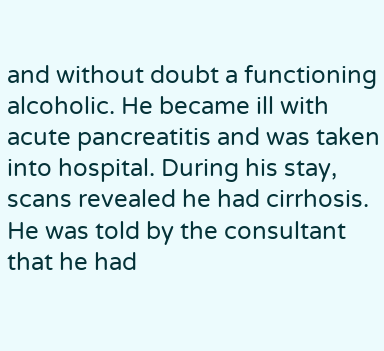and without doubt a functioning alcoholic. He became ill with acute pancreatitis and was taken into hospital. During his stay, scans revealed he had cirrhosis. He was told by the consultant that he had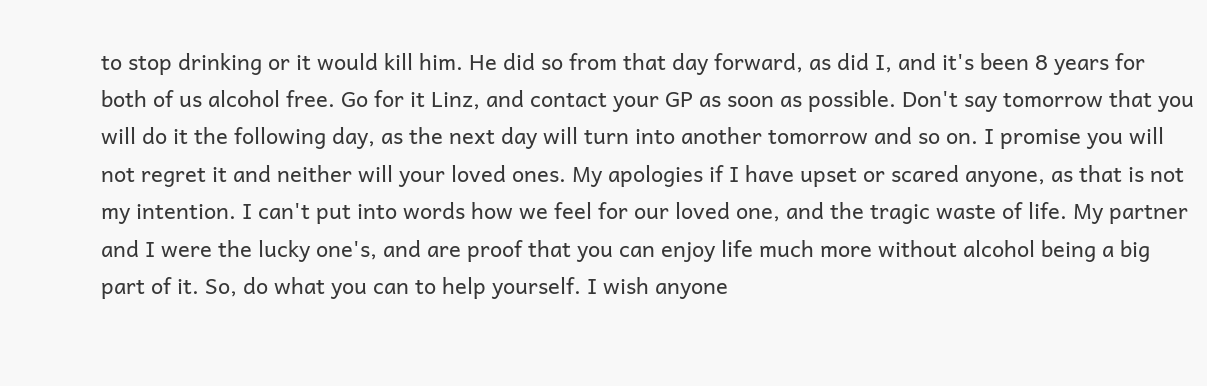to stop drinking or it would kill him. He did so from that day forward, as did I, and it's been 8 years for both of us alcohol free. Go for it Linz, and contact your GP as soon as possible. Don't say tomorrow that you will do it the following day, as the next day will turn into another tomorrow and so on. I promise you will not regret it and neither will your loved ones. My apologies if I have upset or scared anyone, as that is not my intention. I can't put into words how we feel for our loved one, and the tragic waste of life. My partner and I were the lucky one's, and are proof that you can enjoy life much more without alcohol being a big part of it. So, do what you can to help yourself. I wish anyone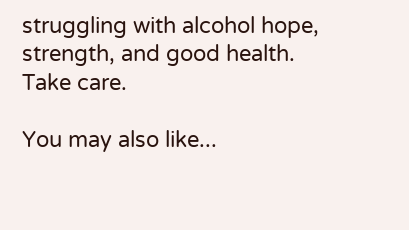struggling with alcohol hope, strength, and good health. Take care.

You may also like...